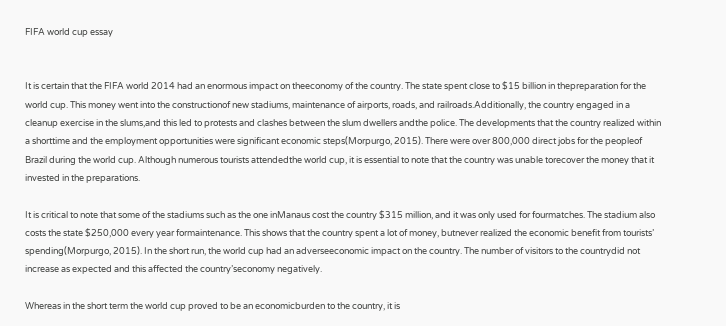FIFA world cup essay


It is certain that the FIFA world 2014 had an enormous impact on theeconomy of the country. The state spent close to $15 billion in thepreparation for the world cup. This money went into the constructionof new stadiums, maintenance of airports, roads, and railroads.Additionally, the country engaged in a cleanup exercise in the slums,and this led to protests and clashes between the slum dwellers andthe police. The developments that the country realized within a shorttime and the employment opportunities were significant economic steps(Morpurgo, 2015). There were over 800,000 direct jobs for the peopleof Brazil during the world cup. Although numerous tourists attendedthe world cup, it is essential to note that the country was unable torecover the money that it invested in the preparations.

It is critical to note that some of the stadiums such as the one inManaus cost the country $315 million, and it was only used for fourmatches. The stadium also costs the state $250,000 every year formaintenance. This shows that the country spent a lot of money, butnever realized the economic benefit from tourists’ spending(Morpurgo, 2015). In the short run, the world cup had an adverseeconomic impact on the country. The number of visitors to the countrydid not increase as expected and this affected the country’seconomy negatively.

Whereas in the short term the world cup proved to be an economicburden to the country, it is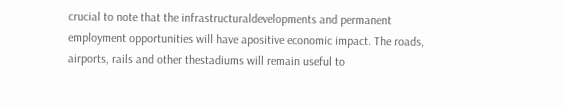crucial to note that the infrastructuraldevelopments and permanent employment opportunities will have apositive economic impact. The roads, airports, rails and other thestadiums will remain useful to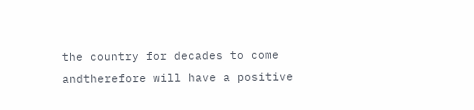the country for decades to come andtherefore will have a positive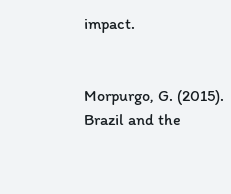impact.


Morpurgo, G. (2015). Brazil and the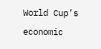World Cup’s economic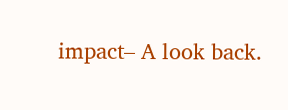impact– A look back.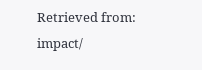Retrieved from: impact/